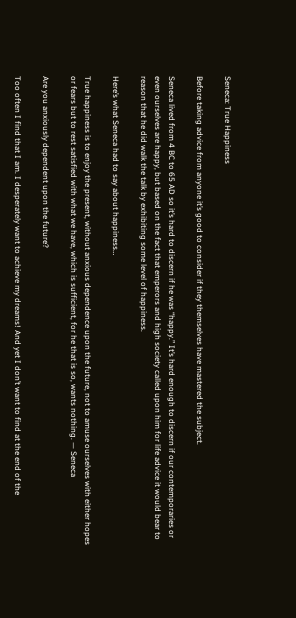Seneca: True Happiness

Before taking advice from anyone it’s good to consider if they themselves have mastered the subject.

Seneca lived from 4 BC to 65 AD so it’s hard to discern if he was “happy.” It’s hard enough to discern if our contemporaries or even ourselves are happy, but based on the fact that emperors and high society called upon him for life advice it would bear to reason that he did walk the talk by exhibiting some level of happiness.

Here’s what Seneca had to say about happiness…

True happiness is to enjoy the present, without anxious dependence upon the future, not to amuse ourselves with either hopes or fears but to rest satisfied with what we have, which is sufficient, for he that is so, wants nothing. — Seneca

Are you anxiously dependent upon the future?

Too often I find that I am. I desperately want to achieve my dreams! And yet I don’t want to find at the end of the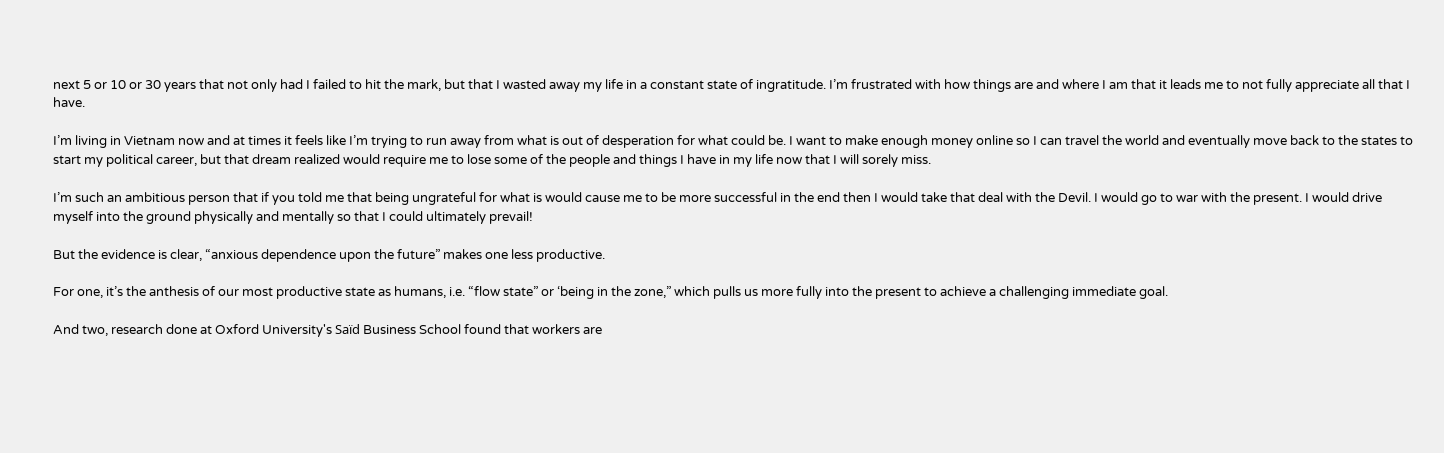next 5 or 10 or 30 years that not only had I failed to hit the mark, but that I wasted away my life in a constant state of ingratitude. I’m frustrated with how things are and where I am that it leads me to not fully appreciate all that I have.

I’m living in Vietnam now and at times it feels like I’m trying to run away from what is out of desperation for what could be. I want to make enough money online so I can travel the world and eventually move back to the states to start my political career, but that dream realized would require me to lose some of the people and things I have in my life now that I will sorely miss.

I’m such an ambitious person that if you told me that being ungrateful for what is would cause me to be more successful in the end then I would take that deal with the Devil. I would go to war with the present. I would drive myself into the ground physically and mentally so that I could ultimately prevail!

But the evidence is clear, “anxious dependence upon the future” makes one less productive.

For one, it’s the anthesis of our most productive state as humans, i.e. “flow state” or ‘being in the zone,” which pulls us more fully into the present to achieve a challenging immediate goal.

And two, research done at Oxford University's Saïd Business School found that workers are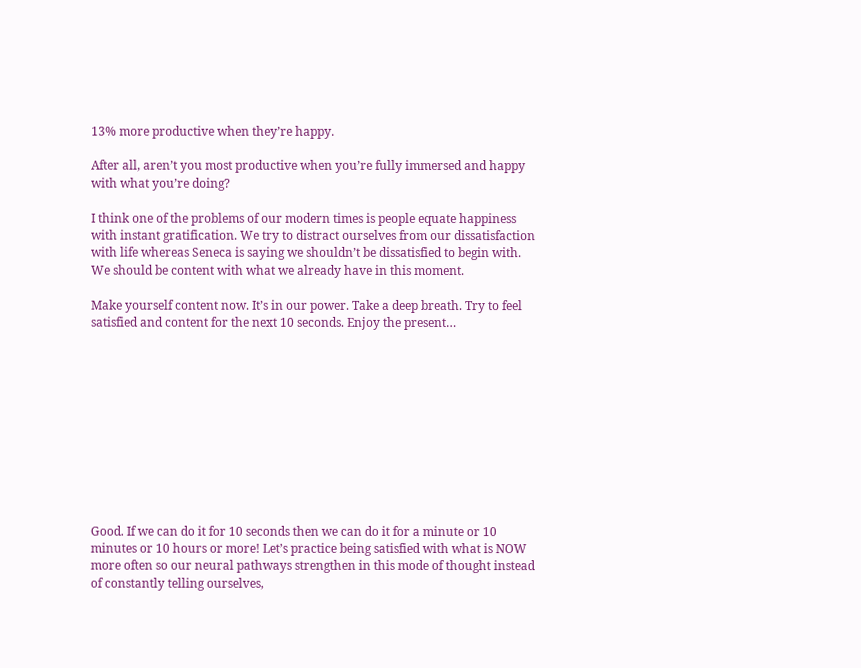13% more productive when they’re happy.

After all, aren’t you most productive when you’re fully immersed and happy with what you’re doing?

I think one of the problems of our modern times is people equate happiness with instant gratification. We try to distract ourselves from our dissatisfaction with life whereas Seneca is saying we shouldn’t be dissatisfied to begin with. We should be content with what we already have in this moment.

Make yourself content now. It’s in our power. Take a deep breath. Try to feel satisfied and content for the next 10 seconds. Enjoy the present…











Good. If we can do it for 10 seconds then we can do it for a minute or 10 minutes or 10 hours or more! Let’s practice being satisfied with what is NOW more often so our neural pathways strengthen in this mode of thought instead of constantly telling ourselves,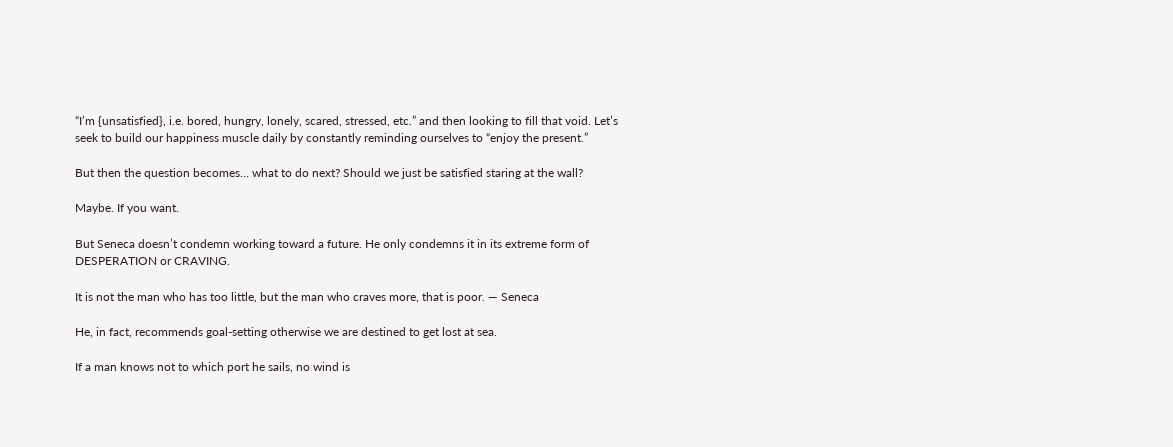“I’m {unsatisfied}, i.e. bored, hungry, lonely, scared, stressed, etc.” and then looking to fill that void. Let’s seek to build our happiness muscle daily by constantly reminding ourselves to “enjoy the present.”

But then the question becomes… what to do next? Should we just be satisfied staring at the wall?

Maybe. If you want.

But Seneca doesn’t condemn working toward a future. He only condemns it in its extreme form of DESPERATION or CRAVING.

It is not the man who has too little, but the man who craves more, that is poor. — Seneca

He, in fact, recommends goal-setting otherwise we are destined to get lost at sea.

If a man knows not to which port he sails, no wind is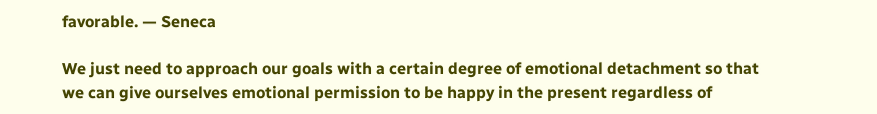favorable. — Seneca

We just need to approach our goals with a certain degree of emotional detachment so that we can give ourselves emotional permission to be happy in the present regardless of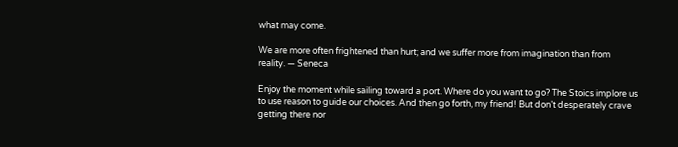what may come.

We are more often frightened than hurt; and we suffer more from imagination than from reality. — Seneca

Enjoy the moment while sailing toward a port. Where do you want to go? The Stoics implore us to use reason to guide our choices. And then go forth, my friend! But don’t desperately crave getting there nor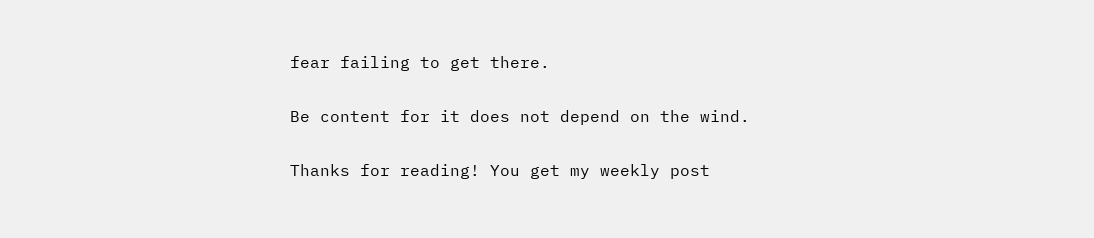fear failing to get there.

Be content for it does not depend on the wind.

Thanks for reading! You get my weekly post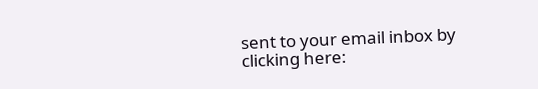sent to your email inbox by clicking here: